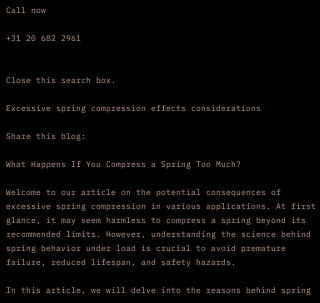Call now

+31 20 682 2961


Close this search box.

Excessive spring compression effects considerations

Share this blog:

What Happens If You Compress a Spring Too Much?

Welcome to our article on the potential consequences of excessive spring compression in various applications. At first glance, it may seem harmless to compress a spring beyond its recommended limits. However, understanding the science behind spring behavior under load is crucial to avoid premature failure, reduced lifespan, and safety hazards.

In this article, we will delve into the reasons behind spring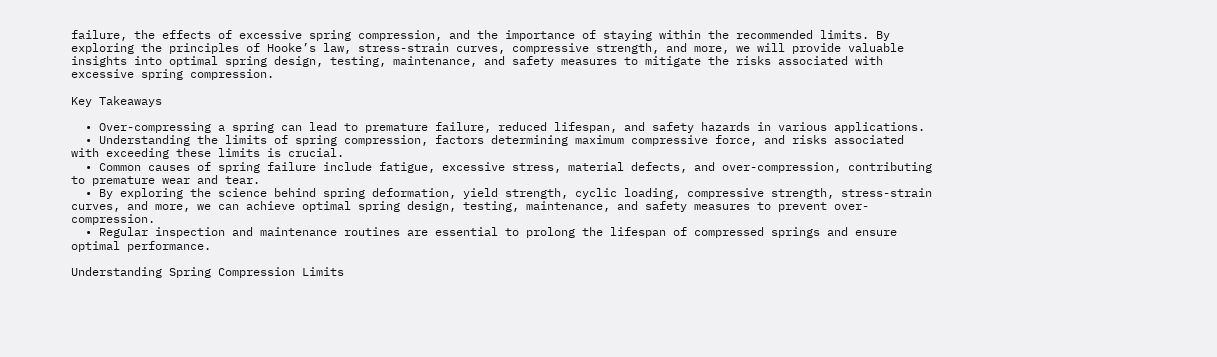failure, the effects of excessive spring compression, and the importance of staying within the recommended limits. By exploring the principles of Hooke’s law, stress-strain curves, compressive strength, and more, we will provide valuable insights into optimal spring design, testing, maintenance, and safety measures to mitigate the risks associated with excessive spring compression.

Key Takeaways

  • Over-compressing a spring can lead to premature failure, reduced lifespan, and safety hazards in various applications.
  • Understanding the limits of spring compression, factors determining maximum compressive force, and risks associated with exceeding these limits is crucial.
  • Common causes of spring failure include fatigue, excessive stress, material defects, and over-compression, contributing to premature wear and tear.
  • By exploring the science behind spring deformation, yield strength, cyclic loading, compressive strength, stress-strain curves, and more, we can achieve optimal spring design, testing, maintenance, and safety measures to prevent over-compression.
  • Regular inspection and maintenance routines are essential to prolong the lifespan of compressed springs and ensure optimal performance.

Understanding Spring Compression Limits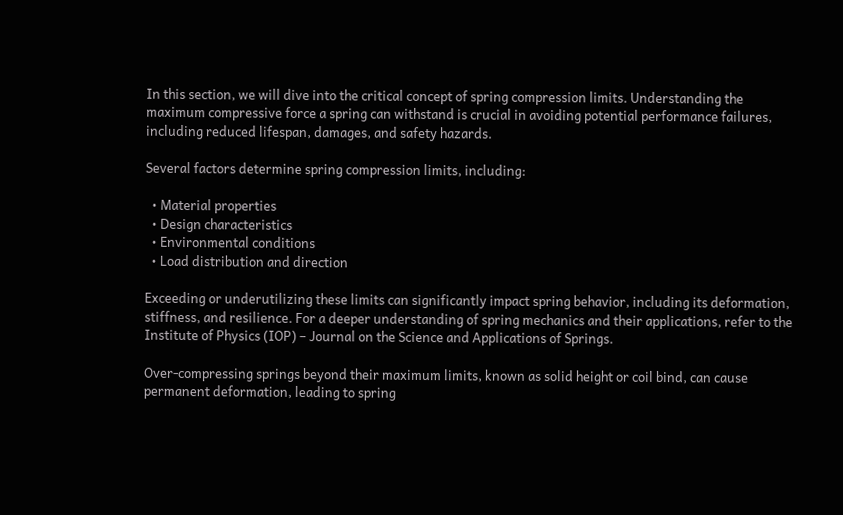In this section, we will dive into the critical concept of spring compression limits. Understanding the maximum compressive force a spring can withstand is crucial in avoiding potential performance failures, including reduced lifespan, damages, and safety hazards.

Several factors determine spring compression limits, including:

  • Material properties
  • Design characteristics
  • Environmental conditions
  • Load distribution and direction

Exceeding or underutilizing these limits can significantly impact spring behavior, including its deformation, stiffness, and resilience. For a deeper understanding of spring mechanics and their applications, refer to the Institute of Physics (IOP) – Journal on the Science and Applications of Springs.

Over-compressing springs beyond their maximum limits, known as solid height or coil bind, can cause permanent deformation, leading to spring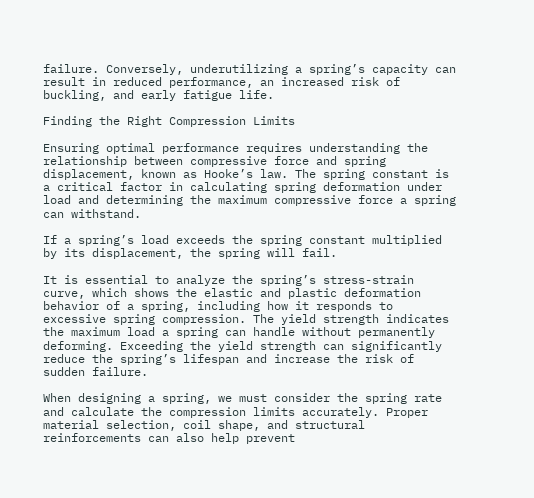failure. Conversely, underutilizing a spring’s capacity can result in reduced performance, an increased risk of buckling, and early fatigue life.

Finding the Right Compression Limits

Ensuring optimal performance requires understanding the relationship between compressive force and spring displacement, known as Hooke’s law. The spring constant is a critical factor in calculating spring deformation under load and determining the maximum compressive force a spring can withstand.

If a spring’s load exceeds the spring constant multiplied by its displacement, the spring will fail.

It is essential to analyze the spring’s stress-strain curve, which shows the elastic and plastic deformation behavior of a spring, including how it responds to excessive spring compression. The yield strength indicates the maximum load a spring can handle without permanently deforming. Exceeding the yield strength can significantly reduce the spring’s lifespan and increase the risk of sudden failure.

When designing a spring, we must consider the spring rate and calculate the compression limits accurately. Proper material selection, coil shape, and structural reinforcements can also help prevent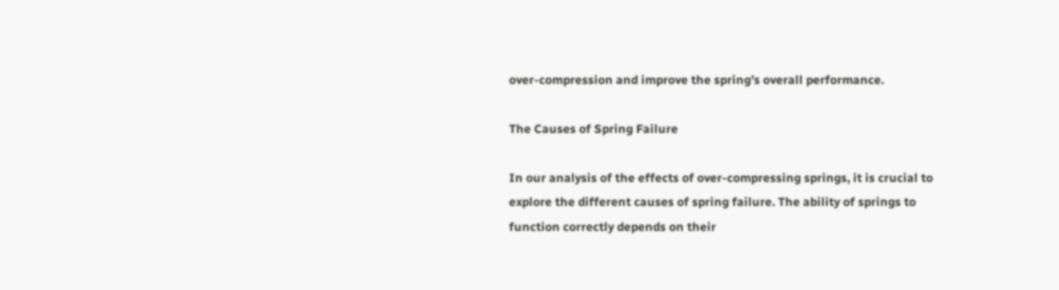over-compression and improve the spring’s overall performance.

The Causes of Spring Failure

In our analysis of the effects of over-compressing springs, it is crucial to explore the different causes of spring failure. The ability of springs to function correctly depends on their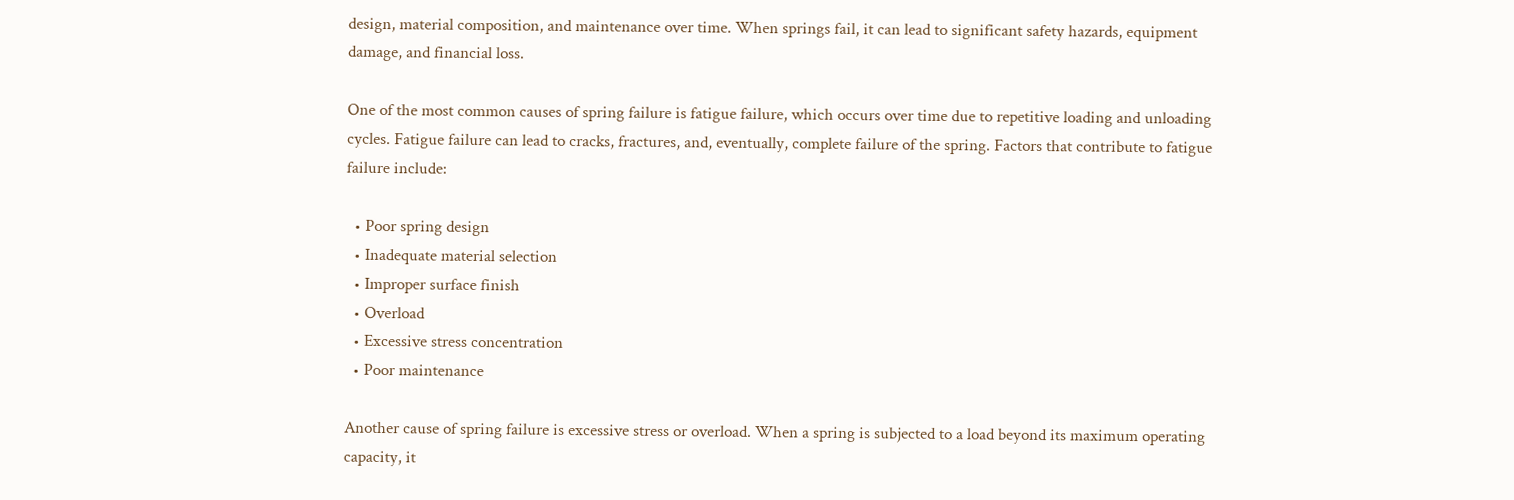design, material composition, and maintenance over time. When springs fail, it can lead to significant safety hazards, equipment damage, and financial loss.

One of the most common causes of spring failure is fatigue failure, which occurs over time due to repetitive loading and unloading cycles. Fatigue failure can lead to cracks, fractures, and, eventually, complete failure of the spring. Factors that contribute to fatigue failure include:

  • Poor spring design
  • Inadequate material selection
  • Improper surface finish
  • Overload
  • Excessive stress concentration
  • Poor maintenance

Another cause of spring failure is excessive stress or overload. When a spring is subjected to a load beyond its maximum operating capacity, it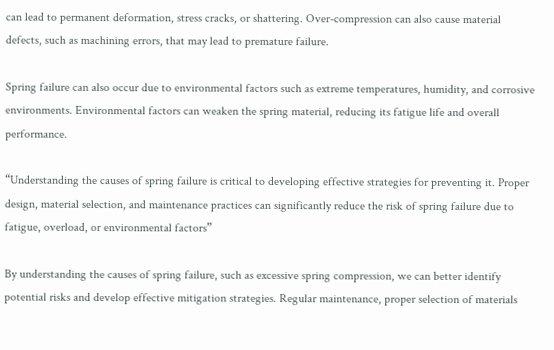can lead to permanent deformation, stress cracks, or shattering. Over-compression can also cause material defects, such as machining errors, that may lead to premature failure.

Spring failure can also occur due to environmental factors such as extreme temperatures, humidity, and corrosive environments. Environmental factors can weaken the spring material, reducing its fatigue life and overall performance.

“Understanding the causes of spring failure is critical to developing effective strategies for preventing it. Proper design, material selection, and maintenance practices can significantly reduce the risk of spring failure due to fatigue, overload, or environmental factors”

By understanding the causes of spring failure, such as excessive spring compression, we can better identify potential risks and develop effective mitigation strategies. Regular maintenance, proper selection of materials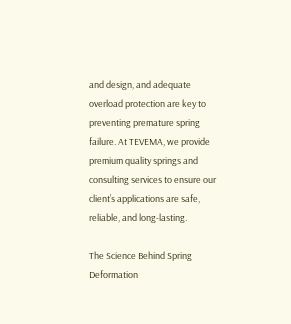and design, and adequate overload protection are key to preventing premature spring failure. At TEVEMA, we provide premium quality springs and consulting services to ensure our client’s applications are safe, reliable, and long-lasting.

The Science Behind Spring Deformation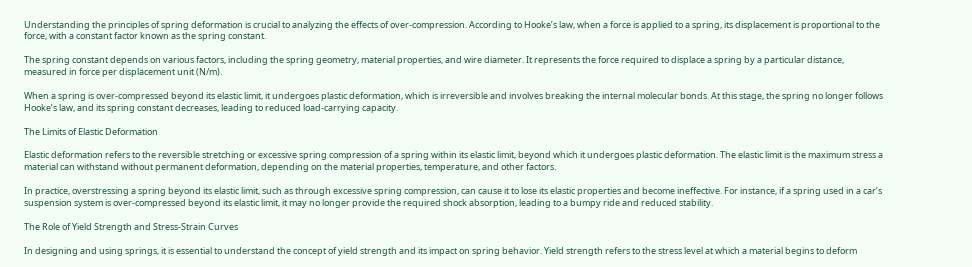Understanding the principles of spring deformation is crucial to analyzing the effects of over-compression. According to Hooke’s law, when a force is applied to a spring, its displacement is proportional to the force, with a constant factor known as the spring constant.

The spring constant depends on various factors, including the spring geometry, material properties, and wire diameter. It represents the force required to displace a spring by a particular distance, measured in force per displacement unit (N/m).

When a spring is over-compressed beyond its elastic limit, it undergoes plastic deformation, which is irreversible and involves breaking the internal molecular bonds. At this stage, the spring no longer follows Hooke’s law, and its spring constant decreases, leading to reduced load-carrying capacity.

The Limits of Elastic Deformation

Elastic deformation refers to the reversible stretching or excessive spring compression of a spring within its elastic limit, beyond which it undergoes plastic deformation. The elastic limit is the maximum stress a material can withstand without permanent deformation, depending on the material properties, temperature, and other factors.

In practice, overstressing a spring beyond its elastic limit, such as through excessive spring compression, can cause it to lose its elastic properties and become ineffective. For instance, if a spring used in a car’s suspension system is over-compressed beyond its elastic limit, it may no longer provide the required shock absorption, leading to a bumpy ride and reduced stability.

The Role of Yield Strength and Stress-Strain Curves

In designing and using springs, it is essential to understand the concept of yield strength and its impact on spring behavior. Yield strength refers to the stress level at which a material begins to deform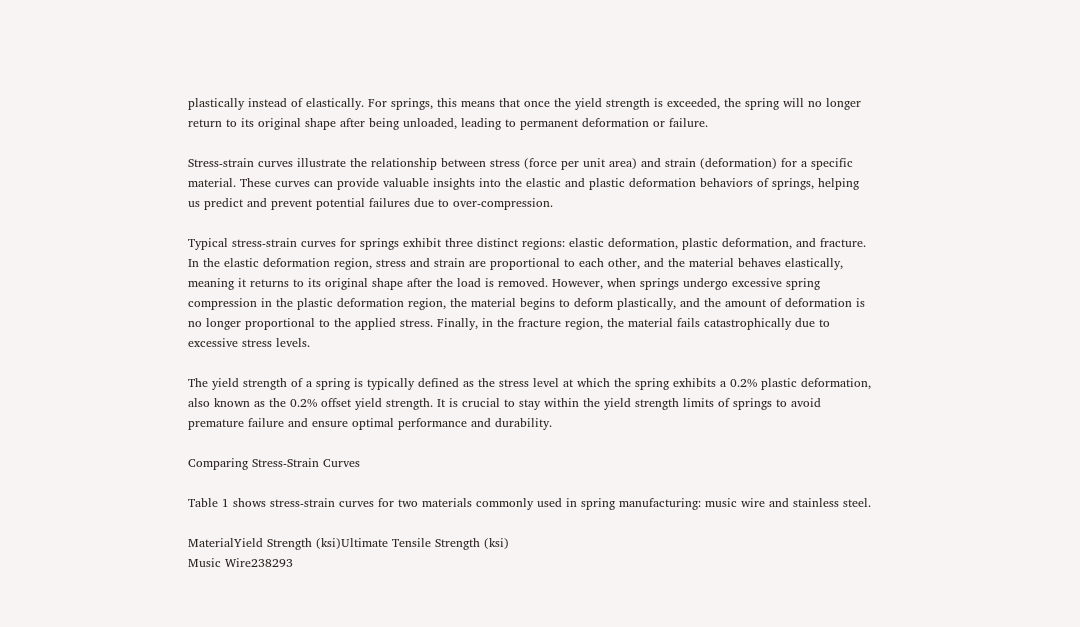plastically instead of elastically. For springs, this means that once the yield strength is exceeded, the spring will no longer return to its original shape after being unloaded, leading to permanent deformation or failure.

Stress-strain curves illustrate the relationship between stress (force per unit area) and strain (deformation) for a specific material. These curves can provide valuable insights into the elastic and plastic deformation behaviors of springs, helping us predict and prevent potential failures due to over-compression.

Typical stress-strain curves for springs exhibit three distinct regions: elastic deformation, plastic deformation, and fracture. In the elastic deformation region, stress and strain are proportional to each other, and the material behaves elastically, meaning it returns to its original shape after the load is removed. However, when springs undergo excessive spring compression in the plastic deformation region, the material begins to deform plastically, and the amount of deformation is no longer proportional to the applied stress. Finally, in the fracture region, the material fails catastrophically due to excessive stress levels.

The yield strength of a spring is typically defined as the stress level at which the spring exhibits a 0.2% plastic deformation, also known as the 0.2% offset yield strength. It is crucial to stay within the yield strength limits of springs to avoid premature failure and ensure optimal performance and durability.

Comparing Stress-Strain Curves

Table 1 shows stress-strain curves for two materials commonly used in spring manufacturing: music wire and stainless steel.

MaterialYield Strength (ksi)Ultimate Tensile Strength (ksi)
Music Wire238293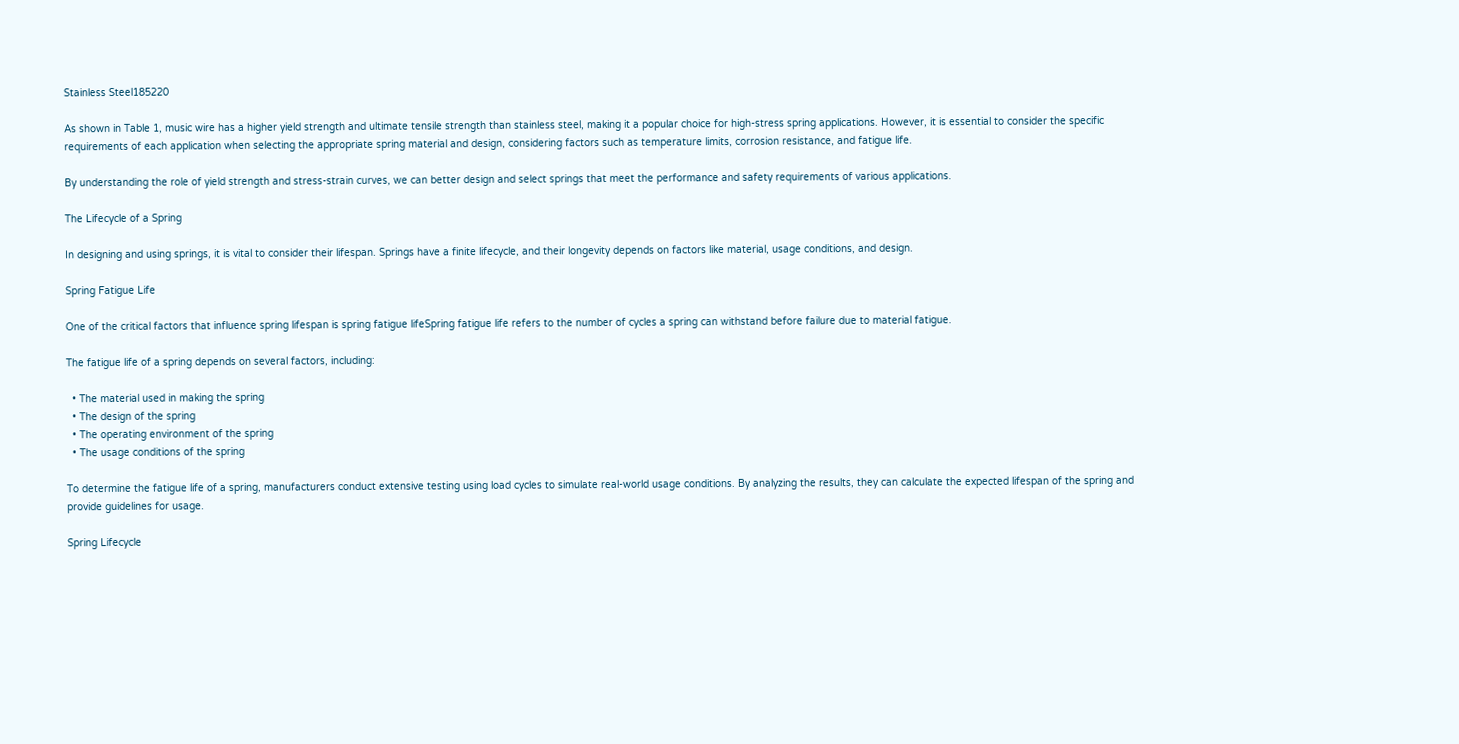Stainless Steel185220

As shown in Table 1, music wire has a higher yield strength and ultimate tensile strength than stainless steel, making it a popular choice for high-stress spring applications. However, it is essential to consider the specific requirements of each application when selecting the appropriate spring material and design, considering factors such as temperature limits, corrosion resistance, and fatigue life.

By understanding the role of yield strength and stress-strain curves, we can better design and select springs that meet the performance and safety requirements of various applications.

The Lifecycle of a Spring

In designing and using springs, it is vital to consider their lifespan. Springs have a finite lifecycle, and their longevity depends on factors like material, usage conditions, and design.

Spring Fatigue Life

One of the critical factors that influence spring lifespan is spring fatigue lifeSpring fatigue life refers to the number of cycles a spring can withstand before failure due to material fatigue.

The fatigue life of a spring depends on several factors, including:

  • The material used in making the spring
  • The design of the spring
  • The operating environment of the spring
  • The usage conditions of the spring

To determine the fatigue life of a spring, manufacturers conduct extensive testing using load cycles to simulate real-world usage conditions. By analyzing the results, they can calculate the expected lifespan of the spring and provide guidelines for usage.

Spring Lifecycle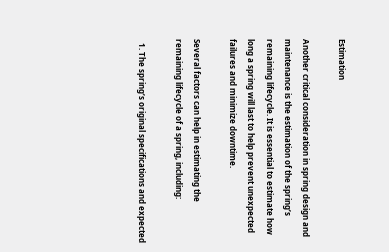Estimation

Another critical consideration in spring design and maintenance is the estimation of the spring’s remaining lifecycle. It is essential to estimate how long a spring will last to help prevent unexpected failures and minimize downtime.

Several factors can help in estimating the remaining lifecycle of a spring, including:

  1. The spring’s original specifications and expected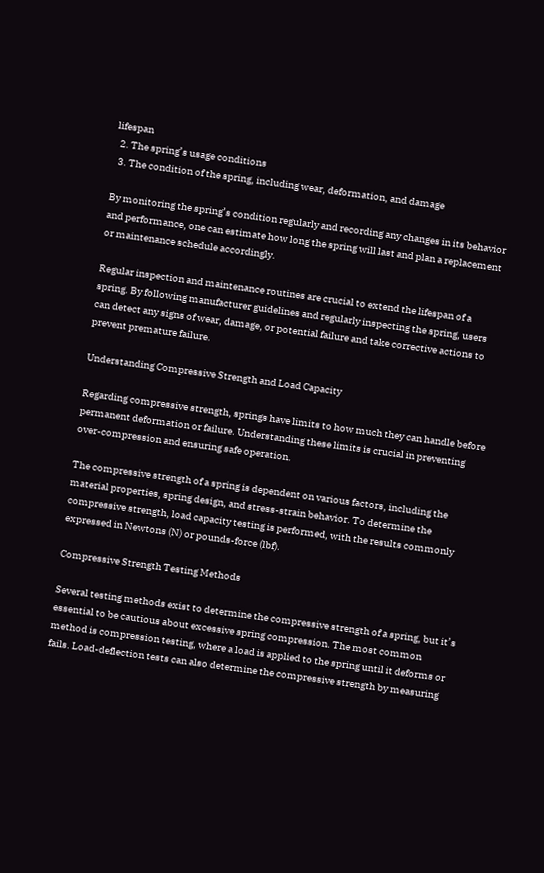lifespan
  2. The spring’s usage conditions
  3. The condition of the spring, including wear, deformation, and damage

By monitoring the spring’s condition regularly and recording any changes in its behavior and performance, one can estimate how long the spring will last and plan a replacement or maintenance schedule accordingly.

Regular inspection and maintenance routines are crucial to extend the lifespan of a spring. By following manufacturer guidelines and regularly inspecting the spring, users can detect any signs of wear, damage, or potential failure and take corrective actions to prevent premature failure.

Understanding Compressive Strength and Load Capacity

Regarding compressive strength, springs have limits to how much they can handle before permanent deformation or failure. Understanding these limits is crucial in preventing over-compression and ensuring safe operation.

The compressive strength of a spring is dependent on various factors, including the material properties, spring design, and stress-strain behavior. To determine the compressive strength, load capacity testing is performed, with the results commonly expressed in Newtons (N) or pounds-force (lbf).

Compressive Strength Testing Methods

Several testing methods exist to determine the compressive strength of a spring, but it’s essential to be cautious about excessive spring compression. The most common method is compression testing, where a load is applied to the spring until it deforms or fails. Load-deflection tests can also determine the compressive strength by measuring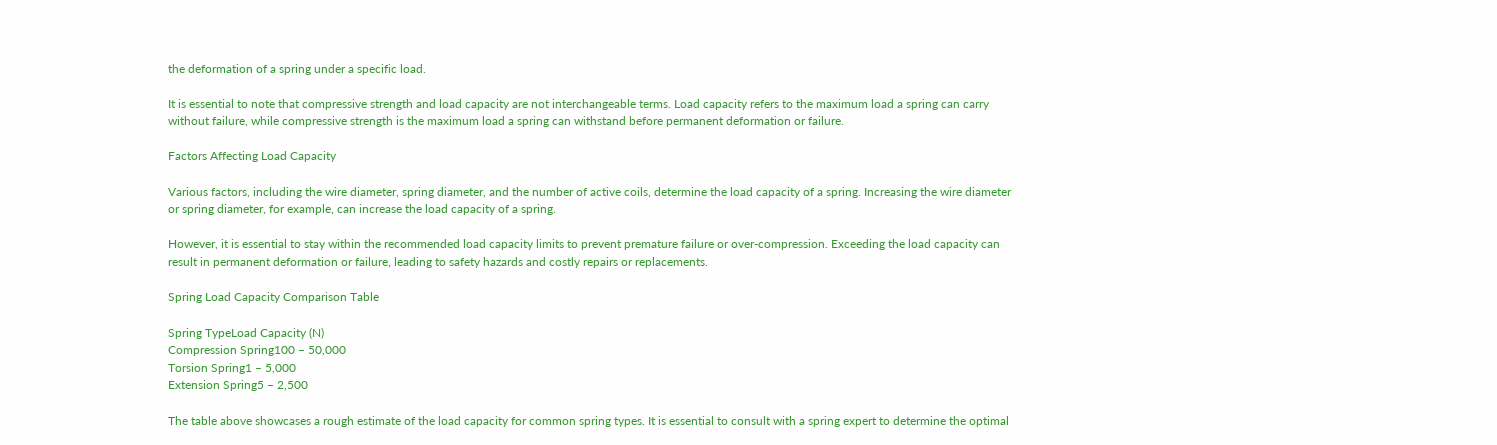the deformation of a spring under a specific load.

It is essential to note that compressive strength and load capacity are not interchangeable terms. Load capacity refers to the maximum load a spring can carry without failure, while compressive strength is the maximum load a spring can withstand before permanent deformation or failure.

Factors Affecting Load Capacity

Various factors, including the wire diameter, spring diameter, and the number of active coils, determine the load capacity of a spring. Increasing the wire diameter or spring diameter, for example, can increase the load capacity of a spring.

However, it is essential to stay within the recommended load capacity limits to prevent premature failure or over-compression. Exceeding the load capacity can result in permanent deformation or failure, leading to safety hazards and costly repairs or replacements.

Spring Load Capacity Comparison Table

Spring TypeLoad Capacity (N)
Compression Spring100 – 50,000
Torsion Spring1 – 5,000
Extension Spring5 – 2,500

The table above showcases a rough estimate of the load capacity for common spring types. It is essential to consult with a spring expert to determine the optimal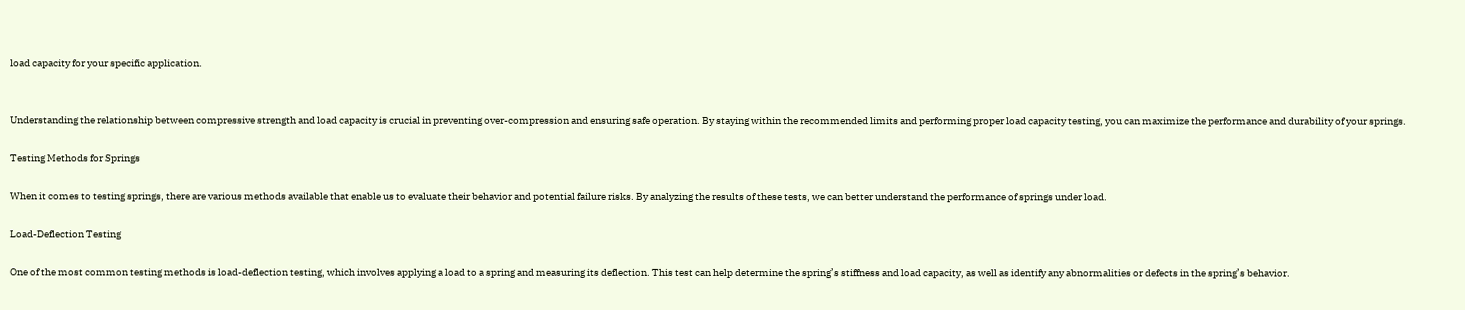load capacity for your specific application.


Understanding the relationship between compressive strength and load capacity is crucial in preventing over-compression and ensuring safe operation. By staying within the recommended limits and performing proper load capacity testing, you can maximize the performance and durability of your springs.

Testing Methods for Springs

When it comes to testing springs, there are various methods available that enable us to evaluate their behavior and potential failure risks. By analyzing the results of these tests, we can better understand the performance of springs under load.

Load-Deflection Testing

One of the most common testing methods is load-deflection testing, which involves applying a load to a spring and measuring its deflection. This test can help determine the spring’s stiffness and load capacity, as well as identify any abnormalities or defects in the spring’s behavior.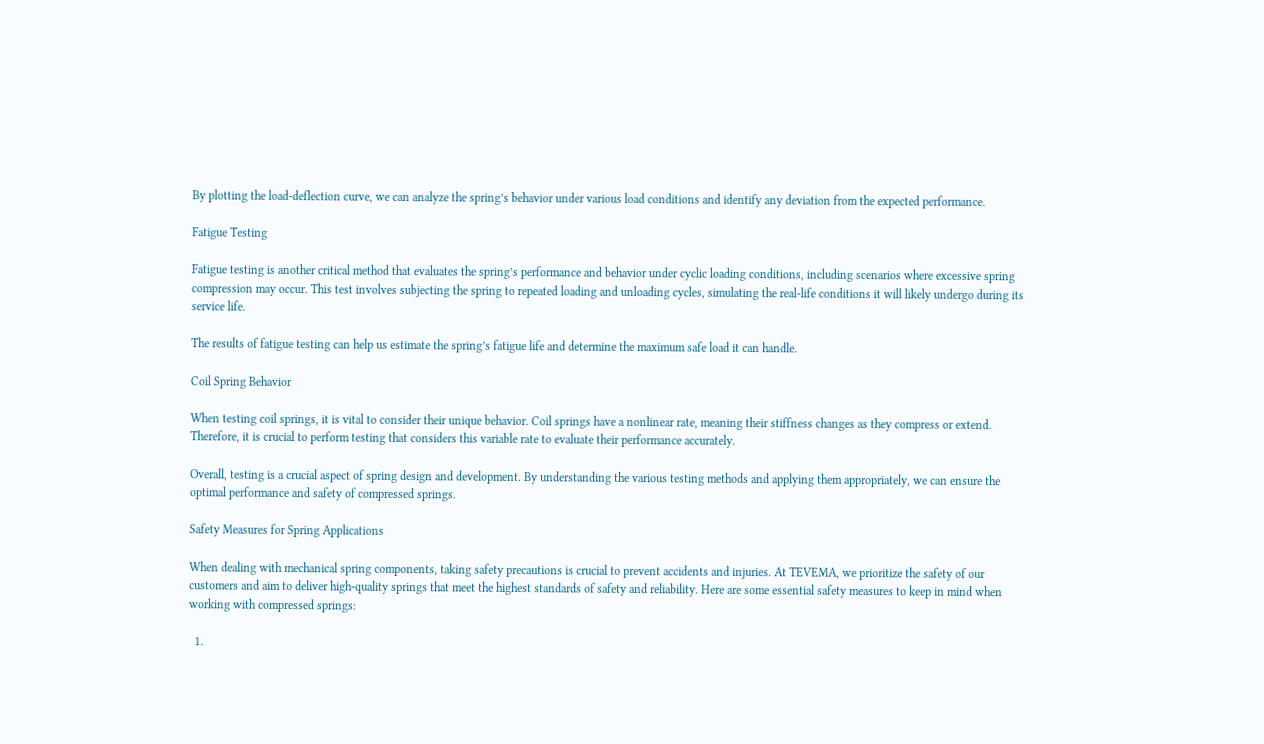By plotting the load-deflection curve, we can analyze the spring’s behavior under various load conditions and identify any deviation from the expected performance.

Fatigue Testing

Fatigue testing is another critical method that evaluates the spring’s performance and behavior under cyclic loading conditions, including scenarios where excessive spring compression may occur. This test involves subjecting the spring to repeated loading and unloading cycles, simulating the real-life conditions it will likely undergo during its service life.

The results of fatigue testing can help us estimate the spring’s fatigue life and determine the maximum safe load it can handle.

Coil Spring Behavior

When testing coil springs, it is vital to consider their unique behavior. Coil springs have a nonlinear rate, meaning their stiffness changes as they compress or extend. Therefore, it is crucial to perform testing that considers this variable rate to evaluate their performance accurately.

Overall, testing is a crucial aspect of spring design and development. By understanding the various testing methods and applying them appropriately, we can ensure the optimal performance and safety of compressed springs.

Safety Measures for Spring Applications

When dealing with mechanical spring components, taking safety precautions is crucial to prevent accidents and injuries. At TEVEMA, we prioritize the safety of our customers and aim to deliver high-quality springs that meet the highest standards of safety and reliability. Here are some essential safety measures to keep in mind when working with compressed springs:

  1.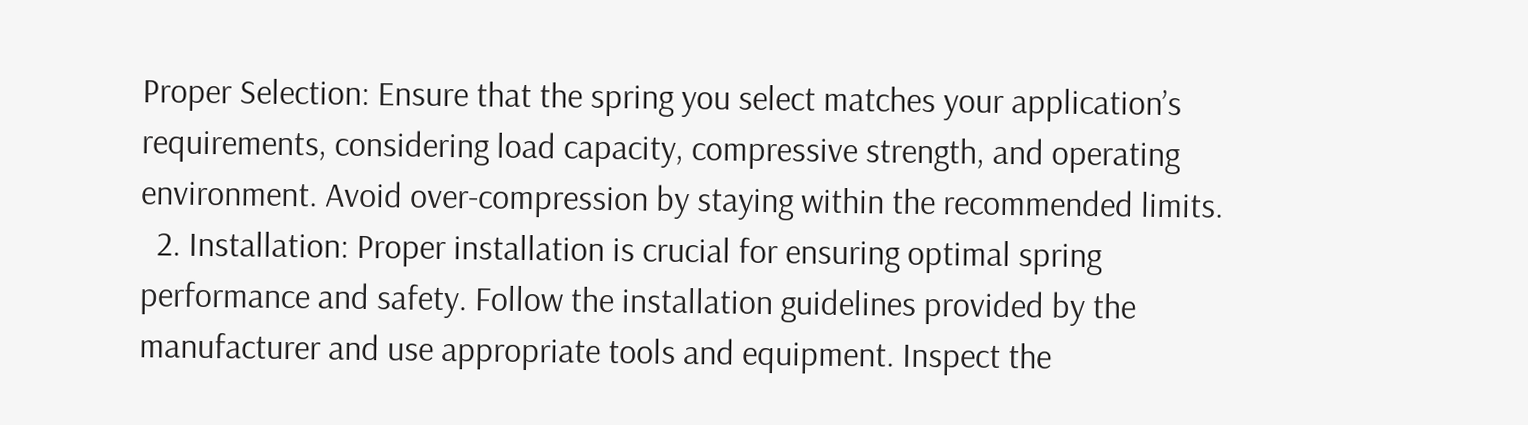Proper Selection: Ensure that the spring you select matches your application’s requirements, considering load capacity, compressive strength, and operating environment. Avoid over-compression by staying within the recommended limits.
  2. Installation: Proper installation is crucial for ensuring optimal spring performance and safety. Follow the installation guidelines provided by the manufacturer and use appropriate tools and equipment. Inspect the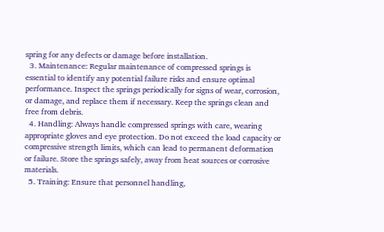spring for any defects or damage before installation.
  3. Maintenance: Regular maintenance of compressed springs is essential to identify any potential failure risks and ensure optimal performance. Inspect the springs periodically for signs of wear, corrosion, or damage, and replace them if necessary. Keep the springs clean and free from debris.
  4. Handling: Always handle compressed springs with care, wearing appropriate gloves and eye protection. Do not exceed the load capacity or compressive strength limits, which can lead to permanent deformation or failure. Store the springs safely, away from heat sources or corrosive materials.
  5. Training: Ensure that personnel handling,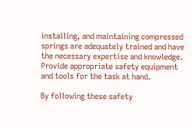installing, and maintaining compressed springs are adequately trained and have the necessary expertise and knowledge. Provide appropriate safety equipment and tools for the task at hand.

By following these safety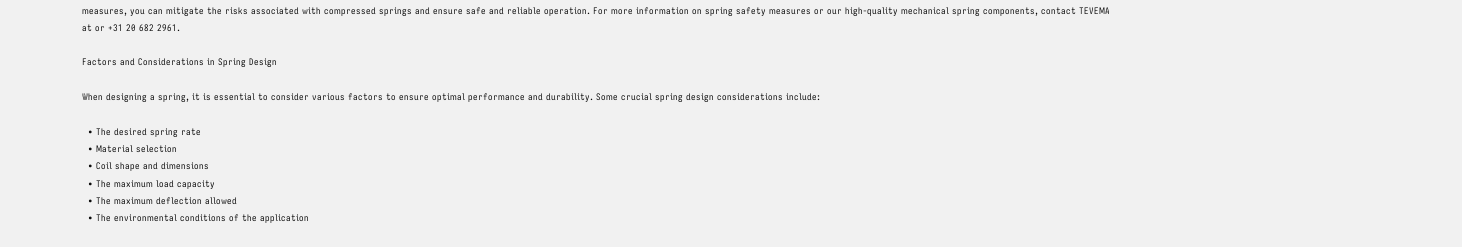measures, you can mitigate the risks associated with compressed springs and ensure safe and reliable operation. For more information on spring safety measures or our high-quality mechanical spring components, contact TEVEMA at or +31 20 682 2961.

Factors and Considerations in Spring Design

When designing a spring, it is essential to consider various factors to ensure optimal performance and durability. Some crucial spring design considerations include:

  • The desired spring rate
  • Material selection
  • Coil shape and dimensions
  • The maximum load capacity
  • The maximum deflection allowed
  • The environmental conditions of the application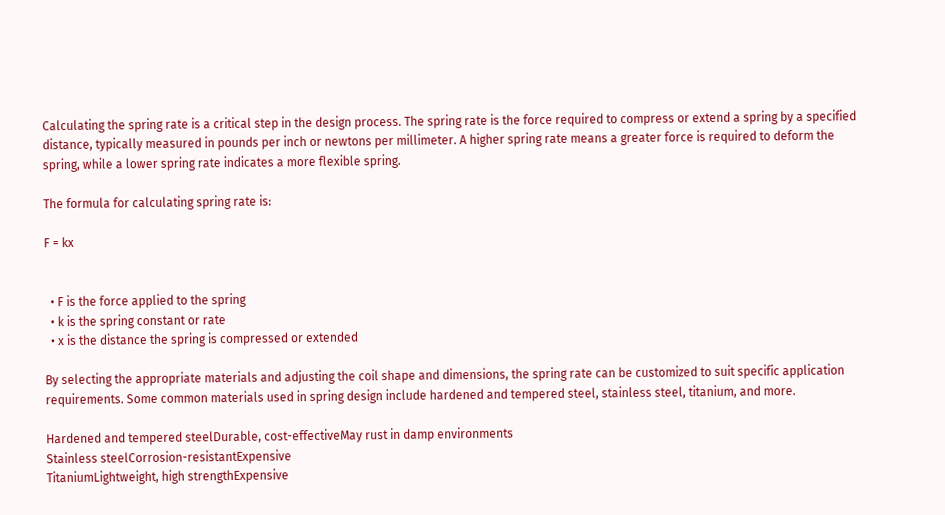Calculating the spring rate is a critical step in the design process. The spring rate is the force required to compress or extend a spring by a specified distance, typically measured in pounds per inch or newtons per millimeter. A higher spring rate means a greater force is required to deform the spring, while a lower spring rate indicates a more flexible spring.

The formula for calculating spring rate is:

F = kx


  • F is the force applied to the spring
  • k is the spring constant or rate
  • x is the distance the spring is compressed or extended

By selecting the appropriate materials and adjusting the coil shape and dimensions, the spring rate can be customized to suit specific application requirements. Some common materials used in spring design include hardened and tempered steel, stainless steel, titanium, and more.

Hardened and tempered steelDurable, cost-effectiveMay rust in damp environments
Stainless steelCorrosion-resistantExpensive
TitaniumLightweight, high strengthExpensive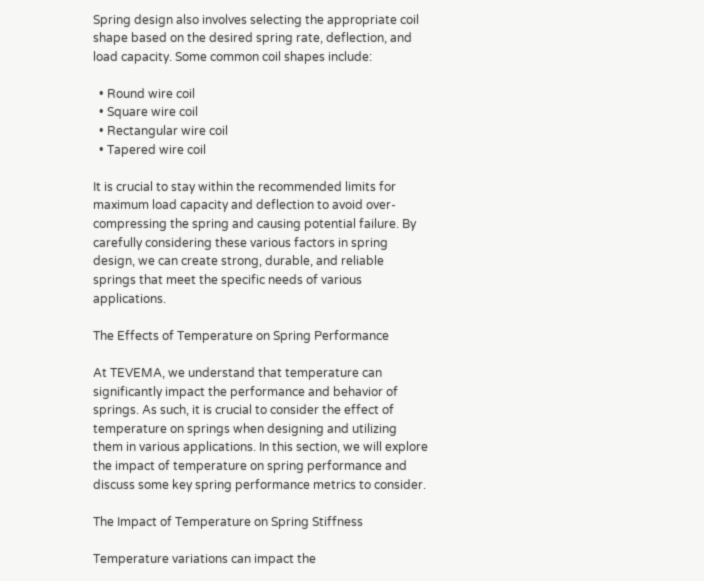Spring design also involves selecting the appropriate coil shape based on the desired spring rate, deflection, and load capacity. Some common coil shapes include:

  • Round wire coil
  • Square wire coil
  • Rectangular wire coil
  • Tapered wire coil

It is crucial to stay within the recommended limits for maximum load capacity and deflection to avoid over-compressing the spring and causing potential failure. By carefully considering these various factors in spring design, we can create strong, durable, and reliable springs that meet the specific needs of various applications.

The Effects of Temperature on Spring Performance

At TEVEMA, we understand that temperature can significantly impact the performance and behavior of springs. As such, it is crucial to consider the effect of temperature on springs when designing and utilizing them in various applications. In this section, we will explore the impact of temperature on spring performance and discuss some key spring performance metrics to consider.

The Impact of Temperature on Spring Stiffness

Temperature variations can impact the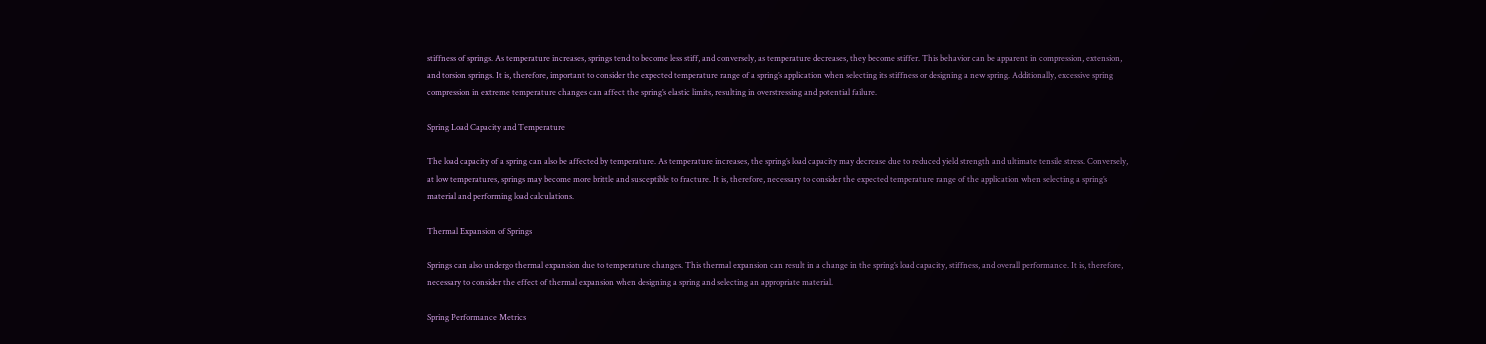stiffness of springs. As temperature increases, springs tend to become less stiff, and conversely, as temperature decreases, they become stiffer. This behavior can be apparent in compression, extension, and torsion springs. It is, therefore, important to consider the expected temperature range of a spring’s application when selecting its stiffness or designing a new spring. Additionally, excessive spring compression in extreme temperature changes can affect the spring’s elastic limits, resulting in overstressing and potential failure.

Spring Load Capacity and Temperature

The load capacity of a spring can also be affected by temperature. As temperature increases, the spring’s load capacity may decrease due to reduced yield strength and ultimate tensile stress. Conversely, at low temperatures, springs may become more brittle and susceptible to fracture. It is, therefore, necessary to consider the expected temperature range of the application when selecting a spring’s material and performing load calculations.

Thermal Expansion of Springs

Springs can also undergo thermal expansion due to temperature changes. This thermal expansion can result in a change in the spring’s load capacity, stiffness, and overall performance. It is, therefore, necessary to consider the effect of thermal expansion when designing a spring and selecting an appropriate material.

Spring Performance Metrics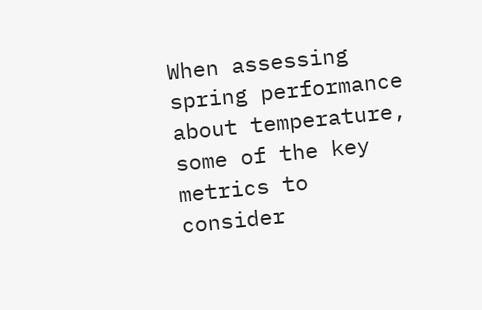When assessing spring performance about temperature, some of the key metrics to consider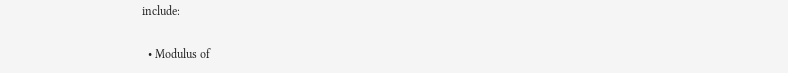include:

  • Modulus of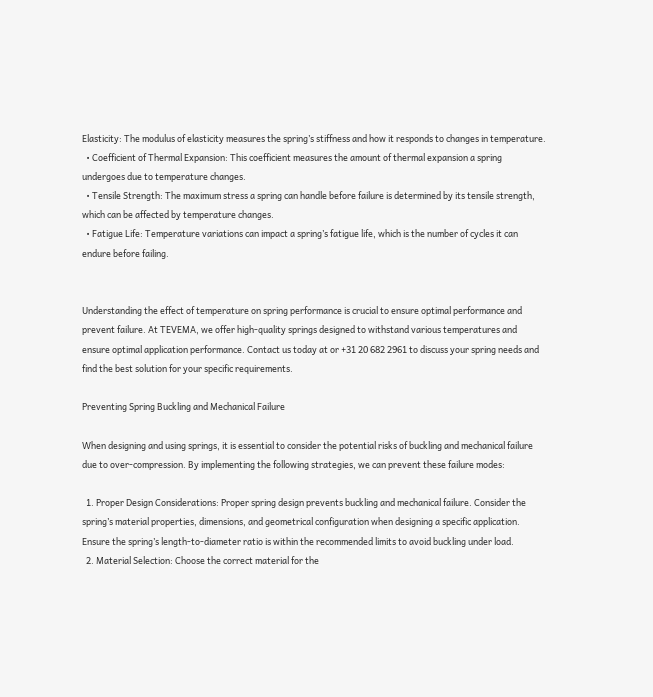Elasticity: The modulus of elasticity measures the spring’s stiffness and how it responds to changes in temperature.
  • Coefficient of Thermal Expansion: This coefficient measures the amount of thermal expansion a spring undergoes due to temperature changes.
  • Tensile Strength: The maximum stress a spring can handle before failure is determined by its tensile strength, which can be affected by temperature changes.
  • Fatigue Life: Temperature variations can impact a spring’s fatigue life, which is the number of cycles it can endure before failing.


Understanding the effect of temperature on spring performance is crucial to ensure optimal performance and prevent failure. At TEVEMA, we offer high-quality springs designed to withstand various temperatures and ensure optimal application performance. Contact us today at or +31 20 682 2961 to discuss your spring needs and find the best solution for your specific requirements.

Preventing Spring Buckling and Mechanical Failure

When designing and using springs, it is essential to consider the potential risks of buckling and mechanical failure due to over-compression. By implementing the following strategies, we can prevent these failure modes:

  1. Proper Design Considerations: Proper spring design prevents buckling and mechanical failure. Consider the spring’s material properties, dimensions, and geometrical configuration when designing a specific application. Ensure the spring’s length-to-diameter ratio is within the recommended limits to avoid buckling under load.
  2. Material Selection: Choose the correct material for the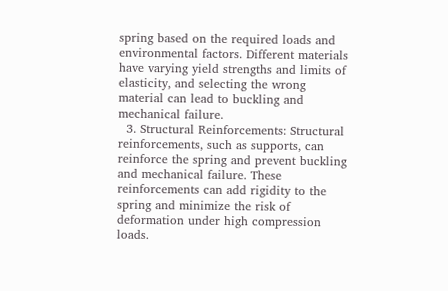spring based on the required loads and environmental factors. Different materials have varying yield strengths and limits of elasticity, and selecting the wrong material can lead to buckling and mechanical failure.
  3. Structural Reinforcements: Structural reinforcements, such as supports, can reinforce the spring and prevent buckling and mechanical failure. These reinforcements can add rigidity to the spring and minimize the risk of deformation under high compression loads.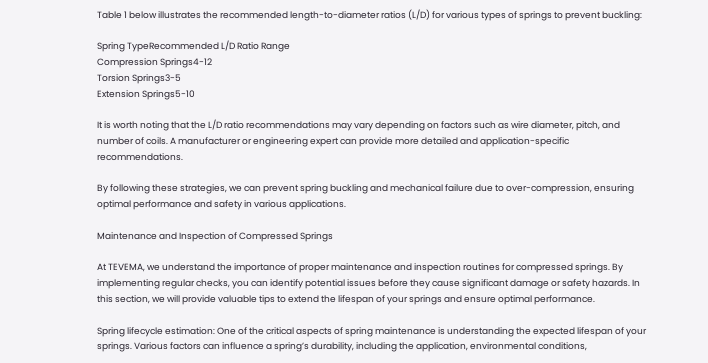Table 1 below illustrates the recommended length-to-diameter ratios (L/D) for various types of springs to prevent buckling:

Spring TypeRecommended L/D Ratio Range
Compression Springs4-12
Torsion Springs3-5
Extension Springs5-10

It is worth noting that the L/D ratio recommendations may vary depending on factors such as wire diameter, pitch, and number of coils. A manufacturer or engineering expert can provide more detailed and application-specific recommendations.

By following these strategies, we can prevent spring buckling and mechanical failure due to over-compression, ensuring optimal performance and safety in various applications.

Maintenance and Inspection of Compressed Springs

At TEVEMA, we understand the importance of proper maintenance and inspection routines for compressed springs. By implementing regular checks, you can identify potential issues before they cause significant damage or safety hazards. In this section, we will provide valuable tips to extend the lifespan of your springs and ensure optimal performance.

Spring lifecycle estimation: One of the critical aspects of spring maintenance is understanding the expected lifespan of your springs. Various factors can influence a spring’s durability, including the application, environmental conditions,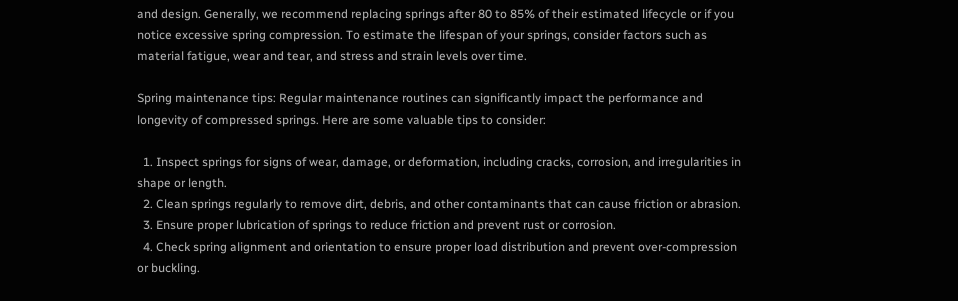and design. Generally, we recommend replacing springs after 80 to 85% of their estimated lifecycle or if you notice excessive spring compression. To estimate the lifespan of your springs, consider factors such as material fatigue, wear and tear, and stress and strain levels over time.

Spring maintenance tips: Regular maintenance routines can significantly impact the performance and longevity of compressed springs. Here are some valuable tips to consider:

  1. Inspect springs for signs of wear, damage, or deformation, including cracks, corrosion, and irregularities in shape or length.
  2. Clean springs regularly to remove dirt, debris, and other contaminants that can cause friction or abrasion.
  3. Ensure proper lubrication of springs to reduce friction and prevent rust or corrosion.
  4. Check spring alignment and orientation to ensure proper load distribution and prevent over-compression or buckling.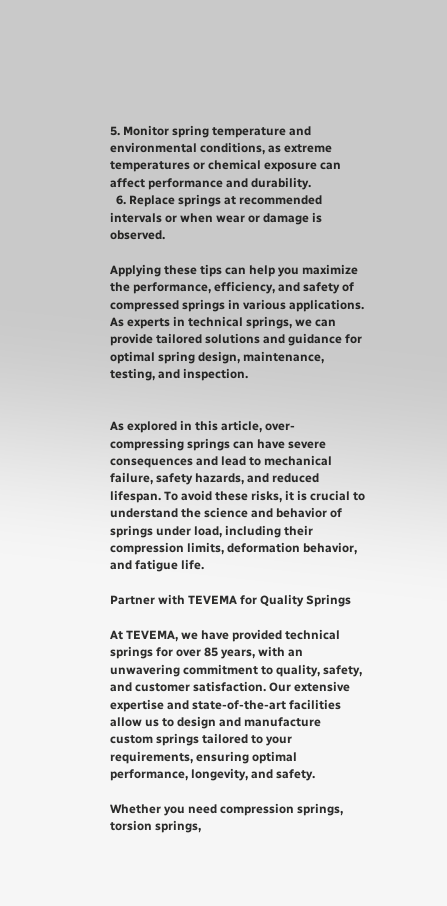5. Monitor spring temperature and environmental conditions, as extreme temperatures or chemical exposure can affect performance and durability.
  6. Replace springs at recommended intervals or when wear or damage is observed.

Applying these tips can help you maximize the performance, efficiency, and safety of compressed springs in various applications. As experts in technical springs, we can provide tailored solutions and guidance for optimal spring design, maintenance, testing, and inspection.


As explored in this article, over-compressing springs can have severe consequences and lead to mechanical failure, safety hazards, and reduced lifespan. To avoid these risks, it is crucial to understand the science and behavior of springs under load, including their compression limits, deformation behavior, and fatigue life.

Partner with TEVEMA for Quality Springs

At TEVEMA, we have provided technical springs for over 85 years, with an unwavering commitment to quality, safety, and customer satisfaction. Our extensive expertise and state-of-the-art facilities allow us to design and manufacture custom springs tailored to your requirements, ensuring optimal performance, longevity, and safety.

Whether you need compression springs, torsion springs,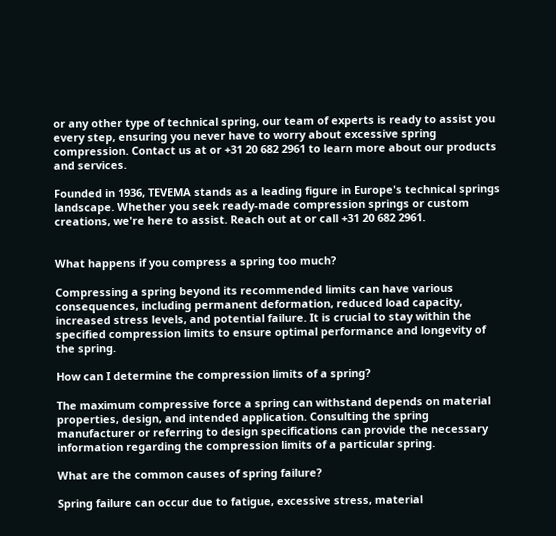or any other type of technical spring, our team of experts is ready to assist you every step, ensuring you never have to worry about excessive spring compression. Contact us at or +31 20 682 2961 to learn more about our products and services.

Founded in 1936, TEVEMA stands as a leading figure in Europe's technical springs landscape. Whether you seek ready-made compression springs or custom creations, we're here to assist. Reach out at or call +31 20 682 2961.


What happens if you compress a spring too much?

Compressing a spring beyond its recommended limits can have various consequences, including permanent deformation, reduced load capacity, increased stress levels, and potential failure. It is crucial to stay within the specified compression limits to ensure optimal performance and longevity of the spring.

How can I determine the compression limits of a spring?

The maximum compressive force a spring can withstand depends on material properties, design, and intended application. Consulting the spring manufacturer or referring to design specifications can provide the necessary information regarding the compression limits of a particular spring.

What are the common causes of spring failure?

Spring failure can occur due to fatigue, excessive stress, material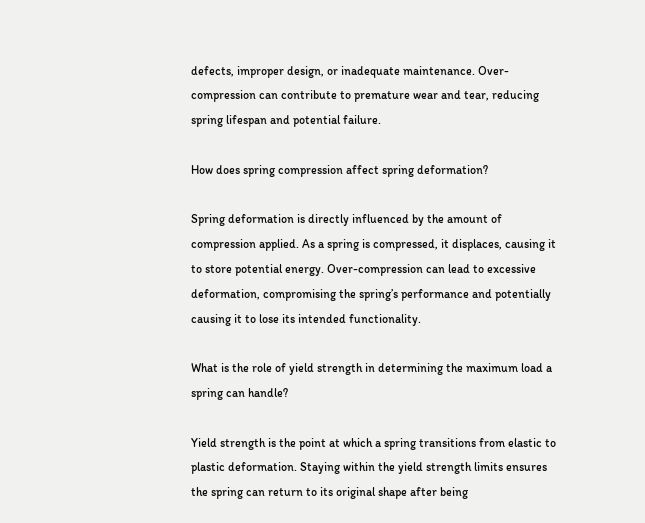defects, improper design, or inadequate maintenance. Over-compression can contribute to premature wear and tear, reducing spring lifespan and potential failure.

How does spring compression affect spring deformation?

Spring deformation is directly influenced by the amount of compression applied. As a spring is compressed, it displaces, causing it to store potential energy. Over-compression can lead to excessive deformation, compromising the spring’s performance and potentially causing it to lose its intended functionality.

What is the role of yield strength in determining the maximum load a spring can handle?

Yield strength is the point at which a spring transitions from elastic to plastic deformation. Staying within the yield strength limits ensures the spring can return to its original shape after being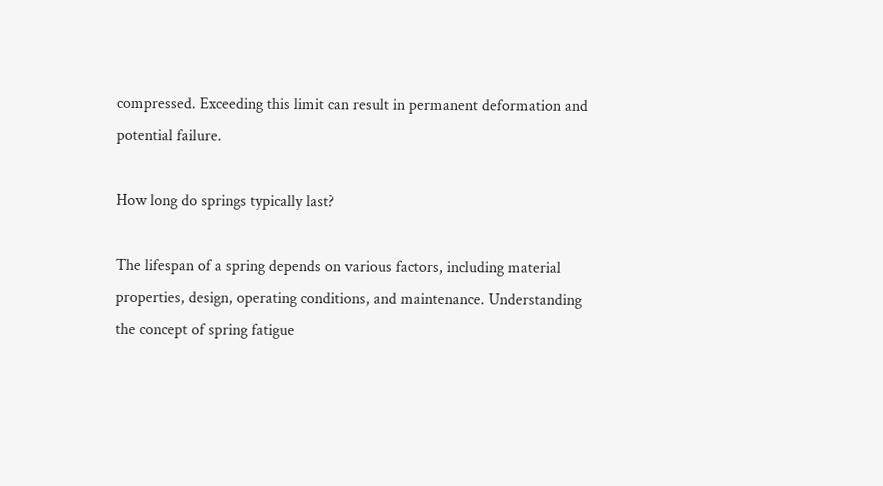compressed. Exceeding this limit can result in permanent deformation and potential failure.

How long do springs typically last?

The lifespan of a spring depends on various factors, including material properties, design, operating conditions, and maintenance. Understanding the concept of spring fatigue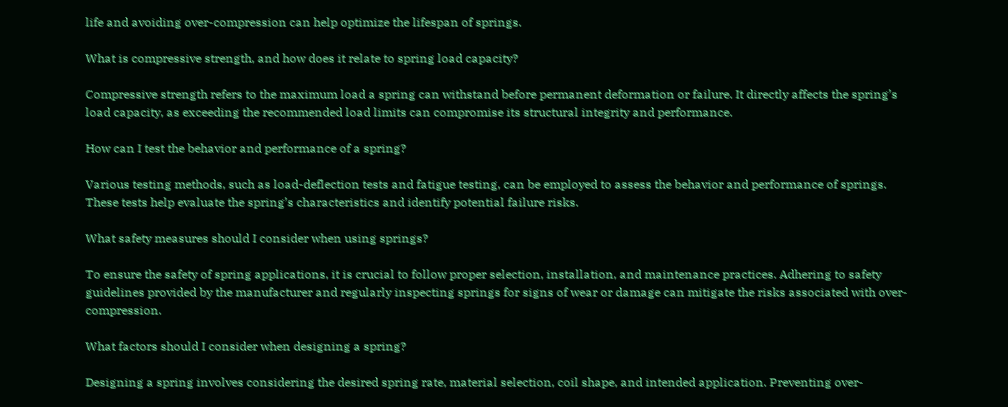life and avoiding over-compression can help optimize the lifespan of springs.

What is compressive strength, and how does it relate to spring load capacity?

Compressive strength refers to the maximum load a spring can withstand before permanent deformation or failure. It directly affects the spring’s load capacity, as exceeding the recommended load limits can compromise its structural integrity and performance.

How can I test the behavior and performance of a spring?

Various testing methods, such as load-deflection tests and fatigue testing, can be employed to assess the behavior and performance of springs. These tests help evaluate the spring’s characteristics and identify potential failure risks.

What safety measures should I consider when using springs?

To ensure the safety of spring applications, it is crucial to follow proper selection, installation, and maintenance practices. Adhering to safety guidelines provided by the manufacturer and regularly inspecting springs for signs of wear or damage can mitigate the risks associated with over-compression.

What factors should I consider when designing a spring?

Designing a spring involves considering the desired spring rate, material selection, coil shape, and intended application. Preventing over-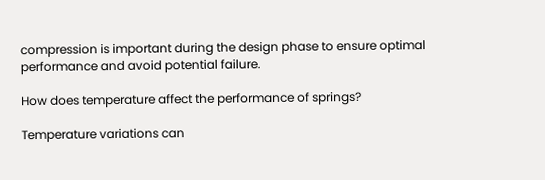compression is important during the design phase to ensure optimal performance and avoid potential failure.

How does temperature affect the performance of springs?

Temperature variations can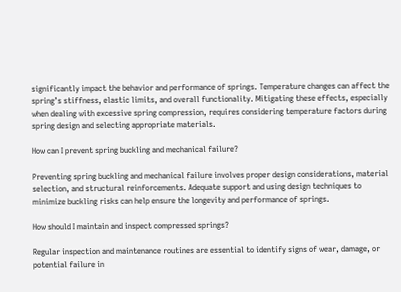significantly impact the behavior and performance of springs. Temperature changes can affect the spring’s stiffness, elastic limits, and overall functionality. Mitigating these effects, especially when dealing with excessive spring compression, requires considering temperature factors during spring design and selecting appropriate materials.

How can I prevent spring buckling and mechanical failure?

Preventing spring buckling and mechanical failure involves proper design considerations, material selection, and structural reinforcements. Adequate support and using design techniques to minimize buckling risks can help ensure the longevity and performance of springs.

How should I maintain and inspect compressed springs?

Regular inspection and maintenance routines are essential to identify signs of wear, damage, or potential failure in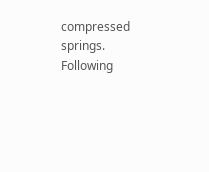compressed springs. Following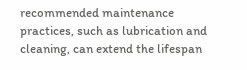recommended maintenance practices, such as lubrication and cleaning, can extend the lifespan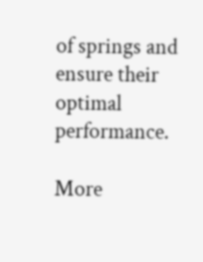of springs and ensure their optimal performance.

More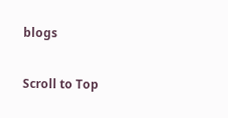blogs

Scroll to Top